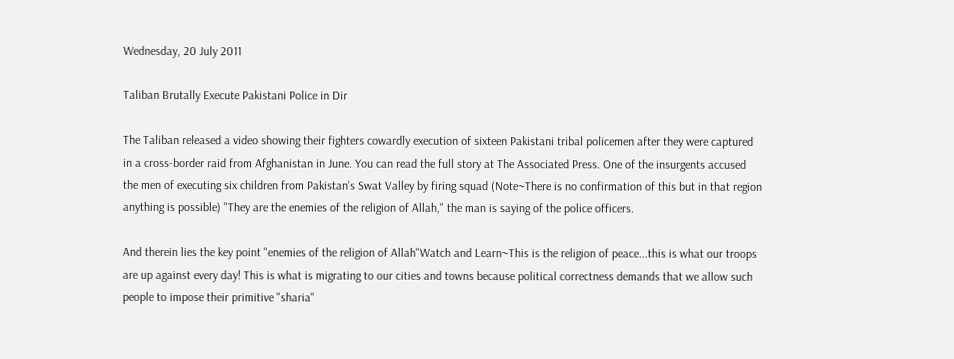Wednesday, 20 July 2011

Taliban Brutally Execute Pakistani Police in Dir

The Taliban released a video showing their fighters cowardly execution of sixteen Pakistani tribal policemen after they were captured in a cross-border raid from Afghanistan in June. You can read the full story at The Associated Press. One of the insurgents accused the men of executing six children from Pakistan's Swat Valley by firing squad (Note~There is no confirmation of this but in that region anything is possible) "They are the enemies of the religion of Allah," the man is saying of the police officers.

And therein lies the key point "enemies of the religion of Allah"Watch and Learn~This is the religion of peace...this is what our troops are up against every day! This is what is migrating to our cities and towns because political correctness demands that we allow such people to impose their primitive "sharia"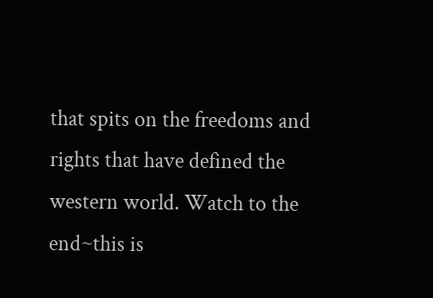that spits on the freedoms and rights that have defined the western world. Watch to the end~this is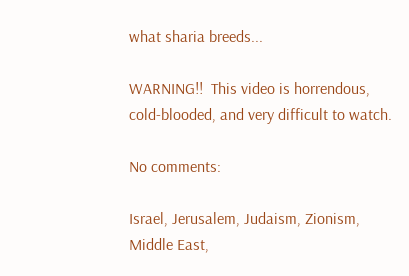what sharia breeds...

WARNING!!  This video is horrendous, cold-blooded, and very difficult to watch.

No comments:

Israel, Jerusalem, Judaism, Zionism, Middle East,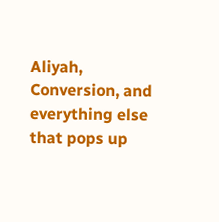Aliyah, Conversion, and everything else that pops up